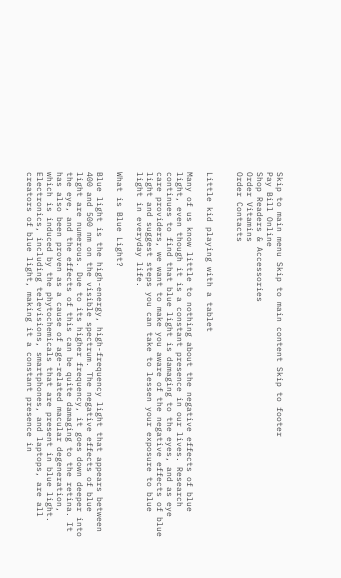Skip to main menu Skip to main content Skip to footer
Pay Bill Online
Shop Readers & Accessories
Order Vitamins
Order Contacts


Little kid playing with a tablet

Many of us know little to nothing about the negative effects of blue light, even though it is a constant presence in our lives. Research continues to find that blue light is damaging to the eyes, and as eye care providers, we want to make you aware of the negative effects of blue light and suggest steps you can take to lessen your exposure to blue light in everyday life.

What is Blue Light?

Blue light is the high-energy, high-frequency light that appears between 400 and 500 nm on the visible spectrum. The negative effects of blue light are numerous. Due to its higher frequency, it goes down deeper into the eye, and the effects of this can be quite damaging to the retina. It has also been proven as a cause of age-related macular degeneration, which is induced by the phytochemicals that are present in blue light. Electronics, including televisions, smartphones, and laptops, are all creators of blue light, making it a constant presence in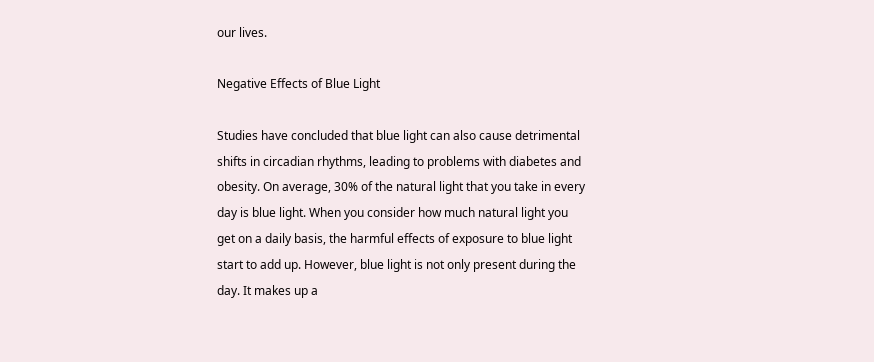our lives.

Negative Effects of Blue Light

Studies have concluded that blue light can also cause detrimental shifts in circadian rhythms, leading to problems with diabetes and obesity. On average, 30% of the natural light that you take in every day is blue light. When you consider how much natural light you get on a daily basis, the harmful effects of exposure to blue light start to add up. However, blue light is not only present during the day. It makes up a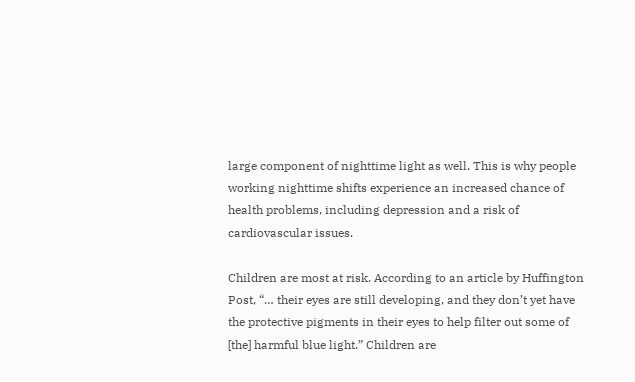large component of nighttime light as well. This is why people working nighttime shifts experience an increased chance of health problems, including depression and a risk of cardiovascular issues.

Children are most at risk. According to an article by Huffington Post, “… their eyes are still developing, and they don’t yet have the protective pigments in their eyes to help filter out some of [the] harmful blue light.” Children are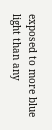exposed to more blue light than any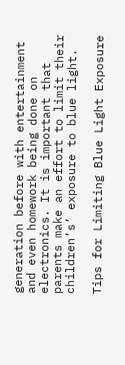generation before with entertainment and even homework being done on electronics. It is important that parents make an effort to limit their children’s’ exposure to blue light.

Tips for Limiting Blue Light Exposure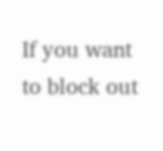If you want to block out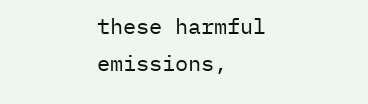these harmful emissions,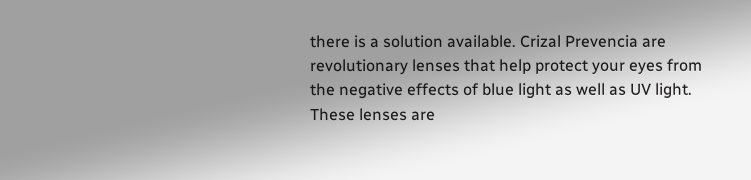there is a solution available. Crizal Prevencia are revolutionary lenses that help protect your eyes from the negative effects of blue light as well as UV light. These lenses are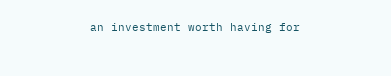an investment worth having for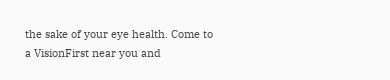the sake of your eye health. Come to a VisionFirst near you and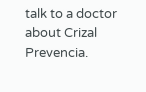talk to a doctor about Crizal Prevencia.